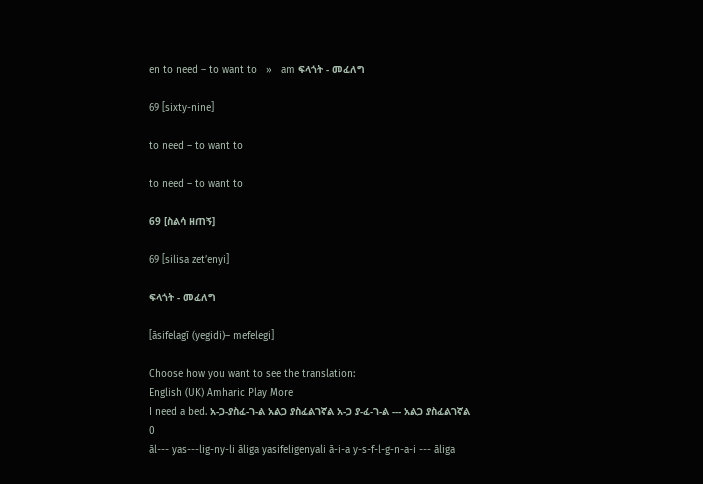en to need – to want to   »   am ፍላጎት - መፈለግ

69 [sixty-nine]

to need – to want to

to need – to want to

69 [ስልሳ ዘጠኝ]

69 [silisa zet’enyi]

ፍላጎት - መፈለግ

[āsifelagī (yegidi)– mefelegi]

Choose how you want to see the translation:
English (UK) Amharic Play More
I need a bed. አ-ጋ-ያስፈ-ገ-ል አልጋ ያስፈልገኛል አ-ጋ ያ-ፈ-ገ-ል --- አልጋ ያስፈልገኛል 0
āl--- yas---lig-ny-li āliga yasifeligenyali ā-i-a y-s-f-l-g-n-a-i --- āliga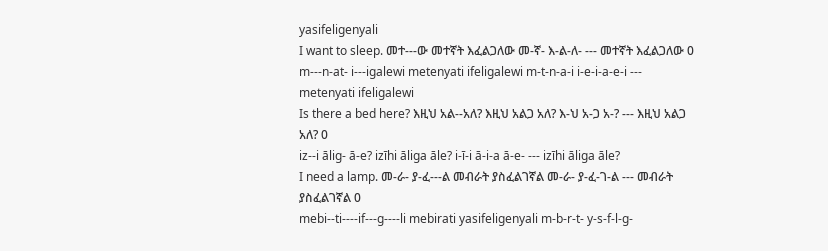yasifeligenyali
I want to sleep. መተ---ው መተኛት እፈልጋለው መ-ኛ- እ-ል-ለ- --- መተኛት እፈልጋለው 0
m---n-at- i---igalewi metenyati ifeligalewi m-t-n-a-i i-e-i-a-e-i --- metenyati ifeligalewi
Is there a bed here? እዚህ አል--አለ? እዚህ አልጋ አለ? እ-ህ አ-ጋ አ-? --- እዚህ አልጋ አለ? 0
iz--i ālig- ā-e? izīhi āliga āle? i-ī-i ā-i-a ā-e- --- izīhi āliga āle?
I need a lamp. መ-ራ- ያ-ፈ---ል መብራት ያስፈልገኛል መ-ራ- ያ-ፈ-ገ-ል --- መብራት ያስፈልገኛል 0
mebi--ti----if---g----li mebirati yasifeligenyali m-b-r-t- y-s-f-l-g-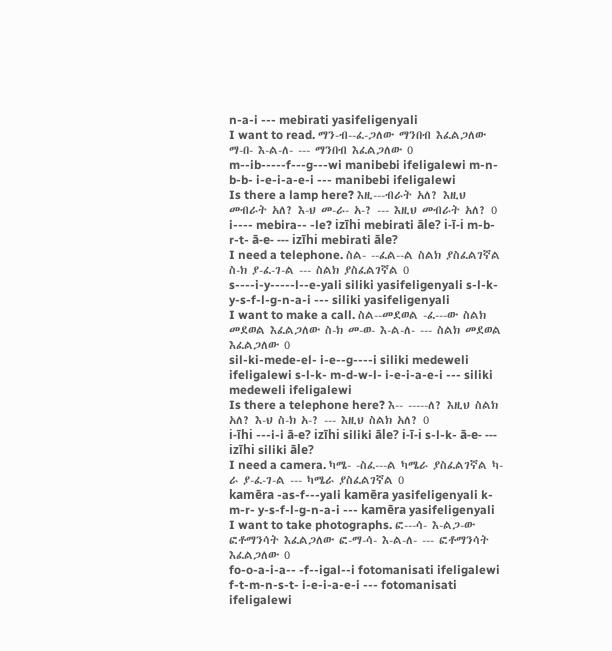n-a-i --- mebirati yasifeligenyali
I want to read. ማን-ብ--ፈ-ጋለው ማንበብ እፈልጋለው ማ-በ- እ-ል-ለ- --- ማንበብ እፈልጋለው 0
m--ib-----f---g---wi manibebi ifeligalewi m-n-b-b- i-e-i-a-e-i --- manibebi ifeligalewi
Is there a lamp here? እዚ---ብራት አለ? እዚህ መብራት አለ? እ-ህ መ-ራ- አ-? --- እዚህ መብራት አለ? 0
i---- mebira-- -le? izīhi mebirati āle? i-ī-i m-b-r-t- ā-e- --- izīhi mebirati āle?
I need a telephone. ስል- --ፈል--ል ስልክ ያስፈልገኛል ስ-ክ ያ-ፈ-ገ-ል --- ስልክ ያስፈልገኛል 0
s----i-y-----l--e-yali siliki yasifeligenyali s-l-k- y-s-f-l-g-n-a-i --- siliki yasifeligenyali
I want to make a call. ስል--መደወል -ፈ---ው ስልክ መደወል እፈልጋለው ስ-ክ መ-ወ- እ-ል-ለ- --- ስልክ መደወል እፈልጋለው 0
sil-ki-mede-el- i-e--g----i siliki medeweli ifeligalewi s-l-k- m-d-w-l- i-e-i-a-e-i --- siliki medeweli ifeligalewi
Is there a telephone here? እ-- -----ለ? እዚህ ስልክ አለ? እ-ህ ስ-ክ አ-? --- እዚህ ስልክ አለ? 0
i-īhi ---i-i ā-e? izīhi siliki āle? i-ī-i s-l-k- ā-e- --- izīhi siliki āle?
I need a camera. ካሜ- -ስፈ---ል ካሜራ ያስፈልገኛል ካ-ራ ያ-ፈ-ገ-ል --- ካሜራ ያስፈልገኛል 0
kamēra -as-f---yali kamēra yasifeligenyali k-m-r- y-s-f-l-g-n-a-i --- kamēra yasifeligenyali
I want to take photographs. ፎ---ሳ- እ-ልጋ-ው ፎቶማንሳት እፈልጋለው ፎ-ማ-ሳ- እ-ል-ለ- --- ፎቶማንሳት እፈልጋለው 0
fo-o-a-i-a-- -f--igal--i fotomanisati ifeligalewi f-t-m-n-s-t- i-e-i-a-e-i --- fotomanisati ifeligalewi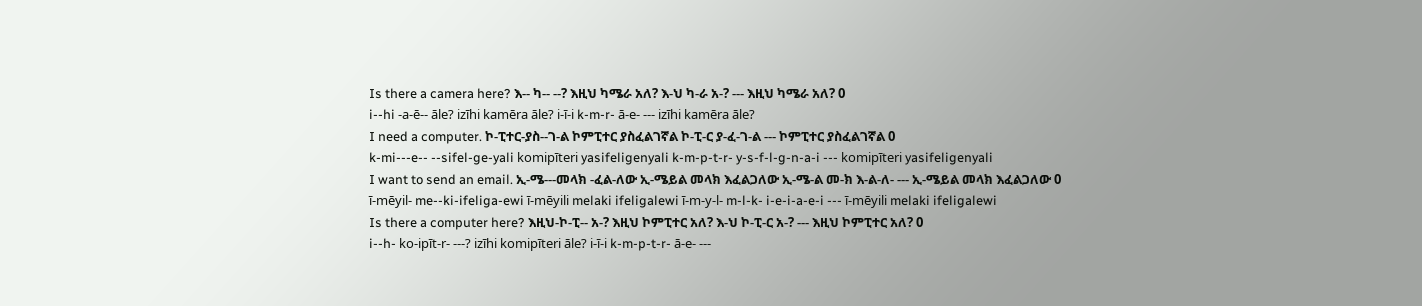Is there a camera here? እ-- ካ-- --? እዚህ ካሜራ አለ? እ-ህ ካ-ራ አ-? --- እዚህ ካሜራ አለ? 0
i--hi -a-ē-- āle? izīhi kamēra āle? i-ī-i k-m-r- ā-e- --- izīhi kamēra āle?
I need a computer. ኮ-ፒተር-ያስ--ገ-ል ኮምፒተር ያስፈልገኛል ኮ-ፒ-ር ያ-ፈ-ገ-ል --- ኮምፒተር ያስፈልገኛል 0
k-mi---e-- --sifel-ge-yali komipīteri yasifeligenyali k-m-p-t-r- y-s-f-l-g-n-a-i --- komipīteri yasifeligenyali
I want to send an email. ኢ-ሜ---መላክ -ፈል-ለው ኢ-ሜይል መላክ እፈልጋለው ኢ-ሜ-ል መ-ክ እ-ል-ለ- --- ኢ-ሜይል መላክ እፈልጋለው 0
ī-mēyil- me--ki-ifeliga-ewi ī-mēyili melaki ifeligalewi ī-m-y-l- m-l-k- i-e-i-a-e-i --- ī-mēyili melaki ifeligalewi
Is there a computer here? እዚህ-ኮ-ፒ-- አ-? እዚህ ኮምፒተር አለ? እ-ህ ኮ-ፒ-ር አ-? --- እዚህ ኮምፒተር አለ? 0
i--h- ko-ipīt-r- ---? izīhi komipīteri āle? i-ī-i k-m-p-t-r- ā-e- ---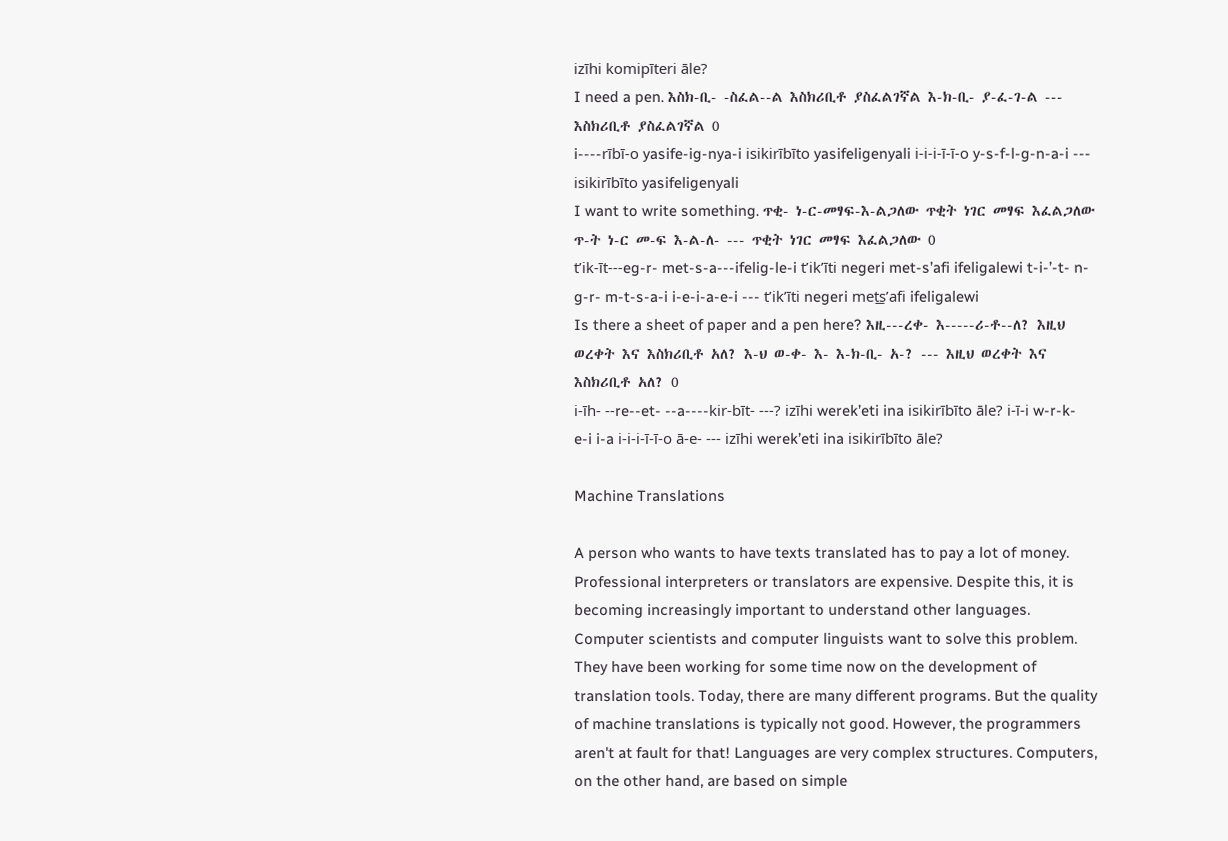izīhi komipīteri āle?
I need a pen. እስክ-ቢ- -ስፈል--ል እስክሪቢቶ ያስፈልገኛል እ-ክ-ቢ- ያ-ፈ-ገ-ል --- እስክሪቢቶ ያስፈልገኛል 0
i----rībī-o yasife-ig-nya-i isikirībīto yasifeligenyali i-i-i-ī-ī-o y-s-f-l-g-n-a-i --- isikirībīto yasifeligenyali
I want to write something. ጥቂ- ነ-ር-መፃፍ-እ-ልጋለው ጥቂት ነገር መፃፍ እፈልጋለው ጥ-ት ነ-ር መ-ፍ እ-ል-ለ- --- ጥቂት ነገር መፃፍ እፈልጋለው 0
t’ik-īt---eg-r- met-s-a---ifelig-le-i t’ik’īti negeri met-s’afi ifeligalewi t-i-’-t- n-g-r- m-t-s-a-i i-e-i-a-e-i --- t’ik’īti negeri met͟s’afi ifeligalewi
Is there a sheet of paper and a pen here? እዚ---ረቀ- እ-----ሪ-ቶ--ለ? እዚህ ወረቀት እና እስክሪቢቶ አለ? እ-ህ ወ-ቀ- እ- እ-ክ-ቢ- አ-? --- እዚህ ወረቀት እና እስክሪቢቶ አለ? 0
i-īh- --re--et- --a----kir-bīt- ---? izīhi werek’eti ina isikirībīto āle? i-ī-i w-r-k-e-i i-a i-i-i-ī-ī-o ā-e- --- izīhi werek’eti ina isikirībīto āle?

Machine Translations

A person who wants to have texts translated has to pay a lot of money. Professional interpreters or translators are expensive. Despite this, it is becoming increasingly important to understand other languages. Computer scientists and computer linguists want to solve this problem. They have been working for some time now on the development of translation tools. Today, there are many different programs. But the quality of machine translations is typically not good. However, the programmers aren't at fault for that! Languages are very complex structures. Computers, on the other hand, are based on simple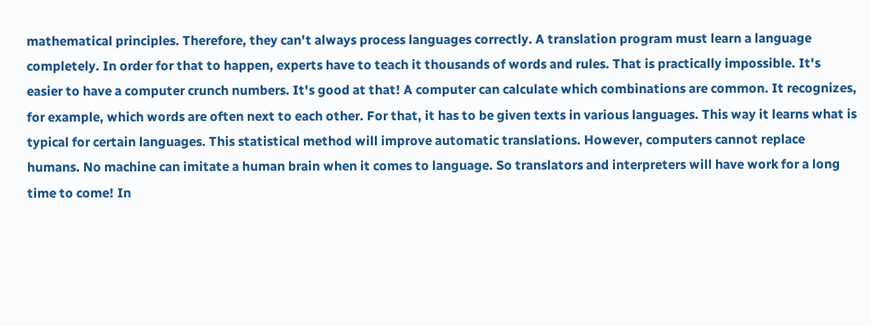mathematical principles. Therefore, they can't always process languages correctly. A translation program must learn a language completely. In order for that to happen, experts have to teach it thousands of words and rules. That is practically impossible. It's easier to have a computer crunch numbers. It's good at that! A computer can calculate which combinations are common. It recognizes, for example, which words are often next to each other. For that, it has to be given texts in various languages. This way it learns what is typical for certain languages. This statistical method will improve automatic translations. However, computers cannot replace humans. No machine can imitate a human brain when it comes to language. So translators and interpreters will have work for a long time to come! In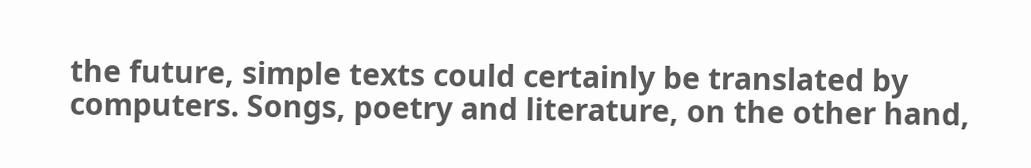the future, simple texts could certainly be translated by computers. Songs, poetry and literature, on the other hand,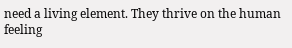need a living element. They thrive on the human feeling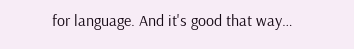for language. And it's good that way…